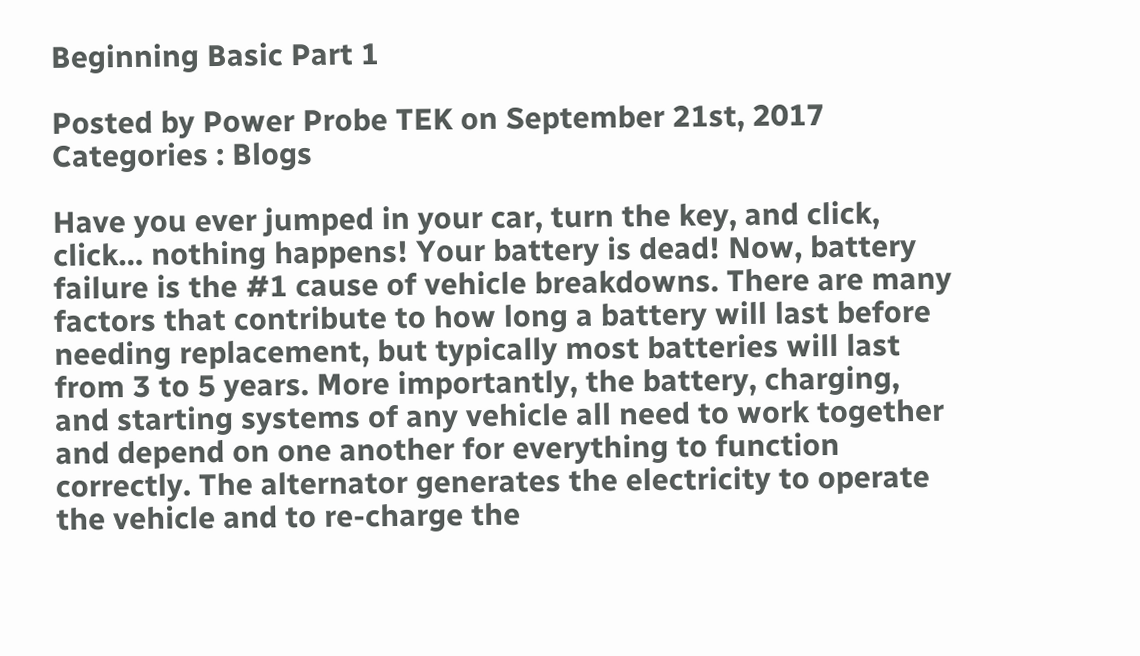Beginning Basic Part 1

Posted by Power Probe TEK on September 21st, 2017
Categories : Blogs

Have you ever jumped in your car, turn the key, and click, click… nothing happens! Your battery is dead! Now, battery failure is the #1 cause of vehicle breakdowns. There are many factors that contribute to how long a battery will last before needing replacement, but typically most batteries will last from 3 to 5 years. More importantly, the battery, charging, and starting systems of any vehicle all need to work together and depend on one another for everything to function correctly. The alternator generates the electricity to operate the vehicle and to re-charge the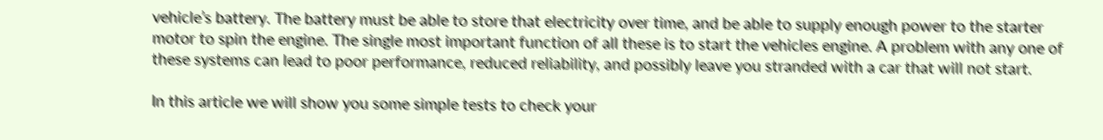vehicle’s battery. The battery must be able to store that electricity over time, and be able to supply enough power to the starter motor to spin the engine. The single most important function of all these is to start the vehicles engine. A problem with any one of these systems can lead to poor performance, reduced reliability, and possibly leave you stranded with a car that will not start.

In this article we will show you some simple tests to check your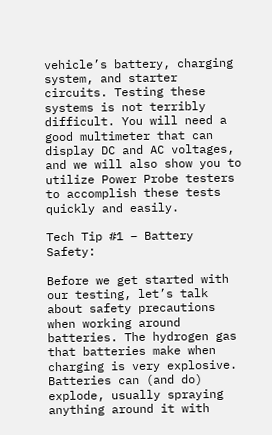vehicle’s battery, charging system, and starter circuits. Testing these systems is not terribly difficult. You will need a good multimeter that can display DC and AC voltages, and we will also show you to utilize Power Probe testers to accomplish these tests quickly and easily.

Tech Tip #1 – Battery Safety:

Before we get started with our testing, let’s talk about safety precautions when working around batteries. The hydrogen gas that batteries make when charging is very explosive. Batteries can (and do) explode, usually spraying anything around it with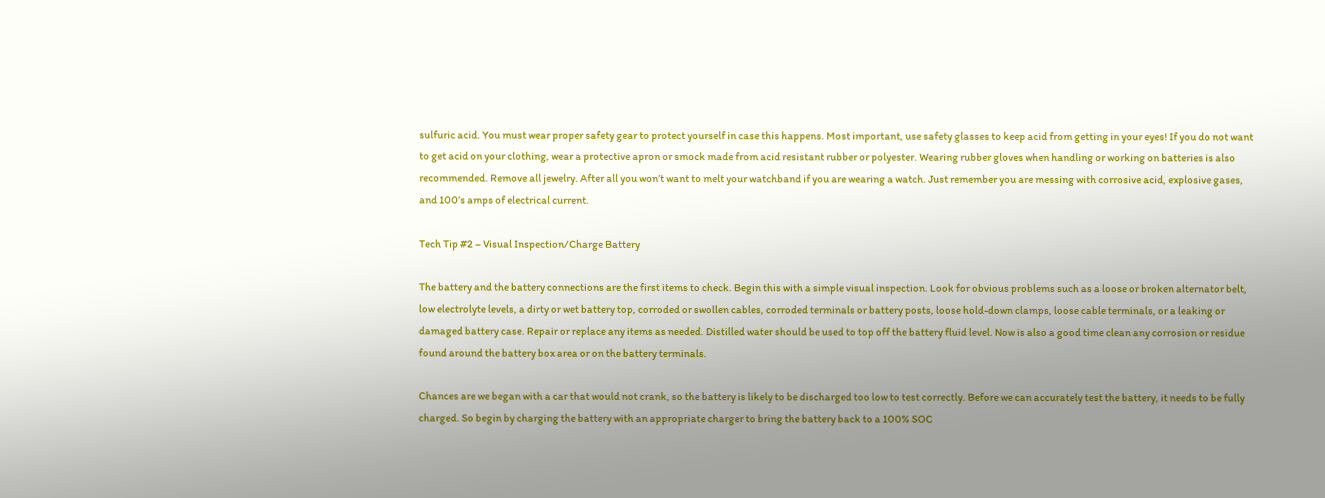sulfuric acid. You must wear proper safety gear to protect yourself in case this happens. Most important, use safety glasses to keep acid from getting in your eyes! If you do not want to get acid on your clothing, wear a protective apron or smock made from acid resistant rubber or polyester. Wearing rubber gloves when handling or working on batteries is also recommended. Remove all jewelry. After all you won’t want to melt your watchband if you are wearing a watch. Just remember you are messing with corrosive acid, explosive gases, and 100’s amps of electrical current.

Tech Tip #2 – Visual Inspection/Charge Battery

The battery and the battery connections are the first items to check. Begin this with a simple visual inspection. Look for obvious problems such as a loose or broken alternator belt, low electrolyte levels, a dirty or wet battery top, corroded or swollen cables, corroded terminals or battery posts, loose hold-down clamps, loose cable terminals, or a leaking or damaged battery case. Repair or replace any items as needed. Distilled water should be used to top off the battery fluid level. Now is also a good time clean any corrosion or residue found around the battery box area or on the battery terminals.

Chances are we began with a car that would not crank, so the battery is likely to be discharged too low to test correctly. Before we can accurately test the battery, it needs to be fully charged. So begin by charging the battery with an appropriate charger to bring the battery back to a 100% SOC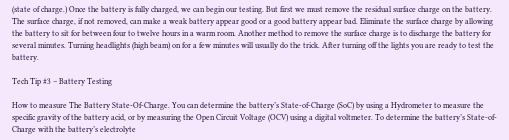(state of charge.) Once the battery is fully charged, we can begin our testing. But first we must remove the residual surface charge on the battery. The surface charge, if not removed, can make a weak battery appear good or a good battery appear bad. Eliminate the surface charge by allowing the battery to sit for between four to twelve hours in a warm room. Another method to remove the surface charge is to discharge the battery for several minutes. Turning headlights (high beam) on for a few minutes will usually do the trick. After turning off the lights you are ready to test the battery.

Tech Tip #3 – Battery Testing

How to measure The Battery State-Of-Charge. You can determine the battery’s State-of-Charge (SoC) by using a Hydrometer to measure the specific gravity of the battery acid, or by measuring the Open Circuit Voltage (OCV) using a digital voltmeter. To determine the battery’s State-of-Charge with the battery’s electrolyte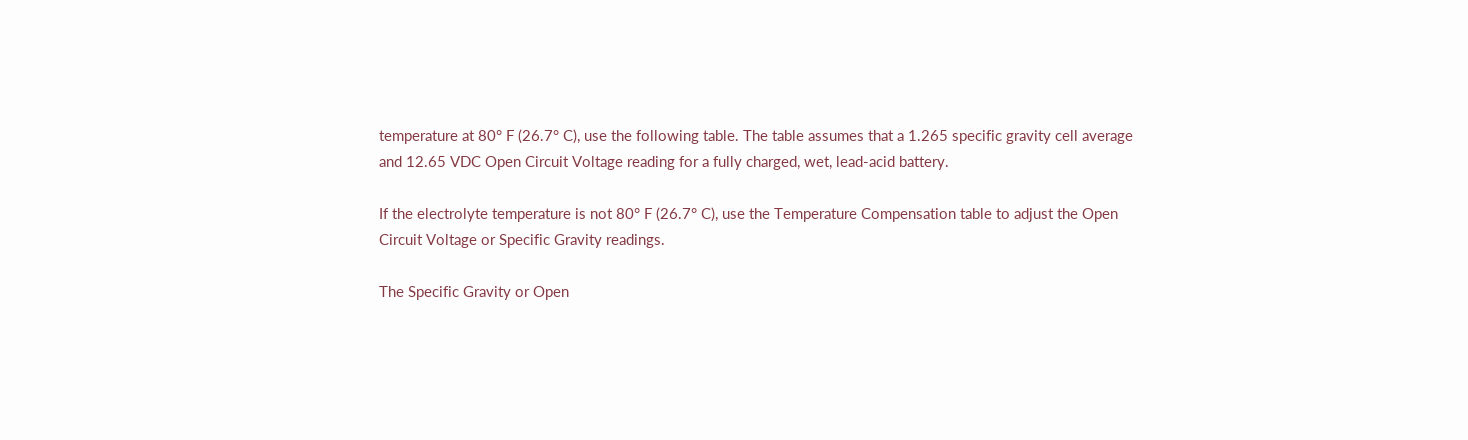temperature at 80° F (26.7° C), use the following table. The table assumes that a 1.265 specific gravity cell average and 12.65 VDC Open Circuit Voltage reading for a fully charged, wet, lead-acid battery.

If the electrolyte temperature is not 80° F (26.7° C), use the Temperature Compensation table to adjust the Open Circuit Voltage or Specific Gravity readings.

The Specific Gravity or Open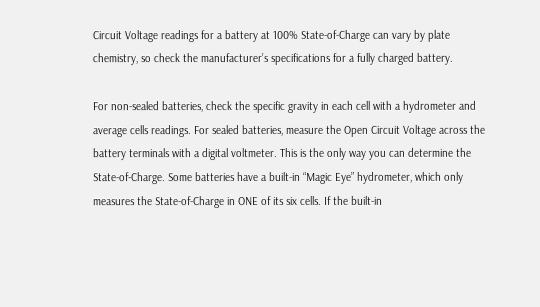Circuit Voltage readings for a battery at 100% State-of-Charge can vary by plate chemistry, so check the manufacturer’s specifications for a fully charged battery.

For non-sealed batteries, check the specific gravity in each cell with a hydrometer and average cells readings. For sealed batteries, measure the Open Circuit Voltage across the battery terminals with a digital voltmeter. This is the only way you can determine the State-of-Charge. Some batteries have a built-in “Magic Eye” hydrometer, which only measures the State-of-Charge in ONE of its six cells. If the built-in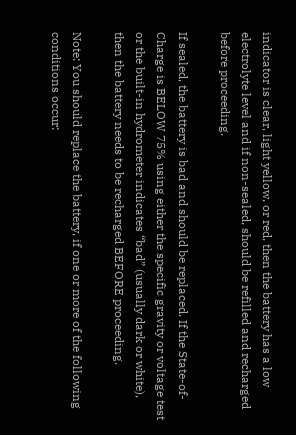indicator is clear, light yellow, or red, then the battery has a low electrolyte level and if non-sealed, should be refilled and recharged before proceeding.

If sealed, the battery is bad and should be replaced. If the State-of-Charge is BELOW 75% using either the specific gravity or voltage test or the built-in hydrometer indicates “bad” (usually dark or white), then the battery needs to be recharged BEFORE proceeding.

Note: You should replace the battery, if one or more of the following conditions occur: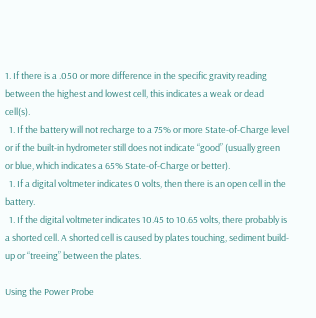1. If there is a .050 or more difference in the specific gravity reading between the highest and lowest cell, this indicates a weak or dead cell(s).
  1. If the battery will not recharge to a 75% or more State-of-Charge level or if the built-in hydrometer still does not indicate “good” (usually green or blue, which indicates a 65% State-of-Charge or better).
  1. If a digital voltmeter indicates 0 volts, then there is an open cell in the battery.
  1. If the digital voltmeter indicates 10.45 to 10.65 volts, there probably is a shorted cell. A shorted cell is caused by plates touching, sediment build-up or “treeing” between the plates.

Using the Power Probe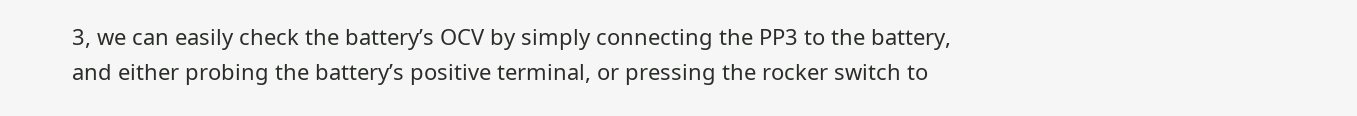3, we can easily check the battery’s OCV by simply connecting the PP3 to the battery, and either probing the battery’s positive terminal, or pressing the rocker switch to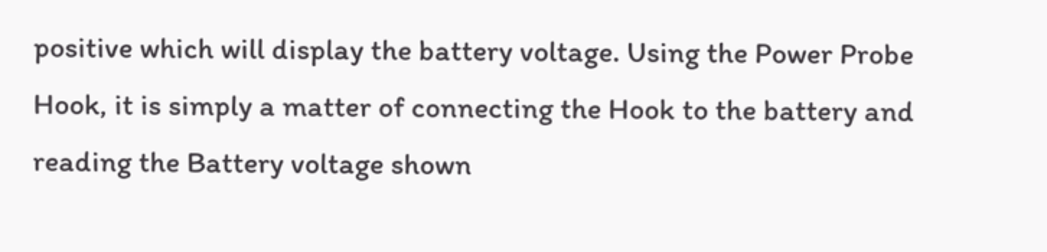positive which will display the battery voltage. Using the Power Probe Hook, it is simply a matter of connecting the Hook to the battery and reading the Battery voltage shown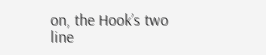on, the Hook’s two line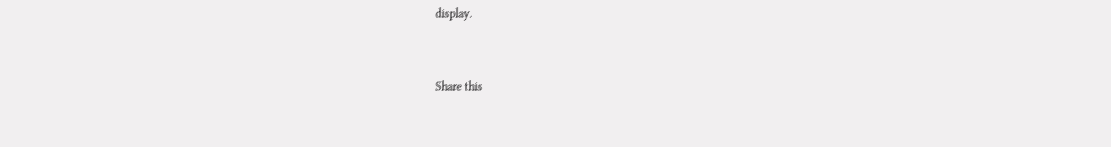display.


Share this